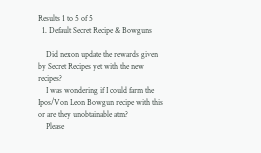Results 1 to 5 of 5
  1. Default Secret Recipe & Bowguns

    Did nexon update the rewards given by Secret Recipes yet with the new recipes?
    I was wondering if I could farm the Ipos/Von Leon Bowgun recipe with this or are they unobtainable atm?
    Please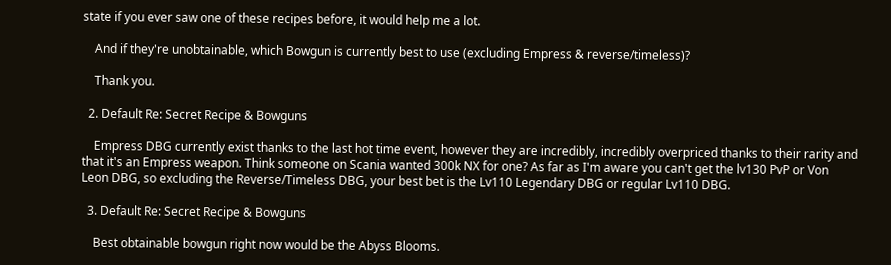state if you ever saw one of these recipes before, it would help me a lot.

    And if they're unobtainable, which Bowgun is currently best to use (excluding Empress & reverse/timeless)?

    Thank you.

  2. Default Re: Secret Recipe & Bowguns

    Empress DBG currently exist thanks to the last hot time event, however they are incredibly, incredibly overpriced thanks to their rarity and that it's an Empress weapon. Think someone on Scania wanted 300k NX for one? As far as I'm aware you can't get the lv130 PvP or Von Leon DBG, so excluding the Reverse/Timeless DBG, your best bet is the Lv110 Legendary DBG or regular Lv110 DBG.

  3. Default Re: Secret Recipe & Bowguns

    Best obtainable bowgun right now would be the Abyss Blooms.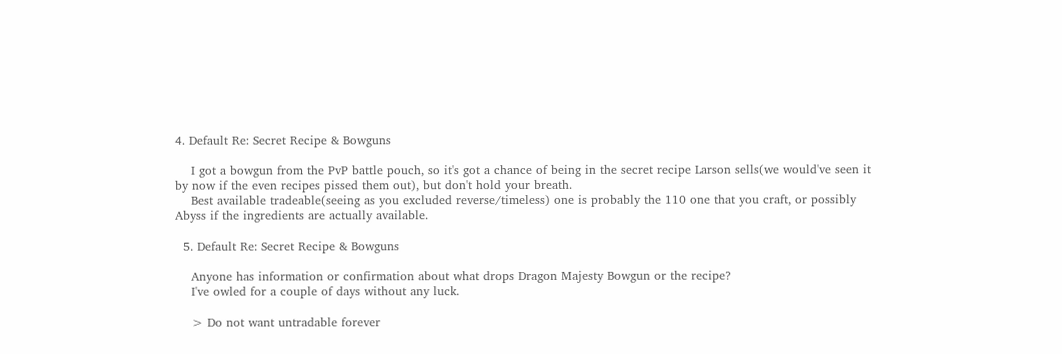4. Default Re: Secret Recipe & Bowguns

    I got a bowgun from the PvP battle pouch, so it's got a chance of being in the secret recipe Larson sells(we would've seen it by now if the even recipes pissed them out), but don't hold your breath.
    Best available tradeable(seeing as you excluded reverse/timeless) one is probably the 110 one that you craft, or possibly Abyss if the ingredients are actually available.

  5. Default Re: Secret Recipe & Bowguns

    Anyone has information or confirmation about what drops Dragon Majesty Bowgun or the recipe?
    I've owled for a couple of days without any luck.

    > Do not want untradable forever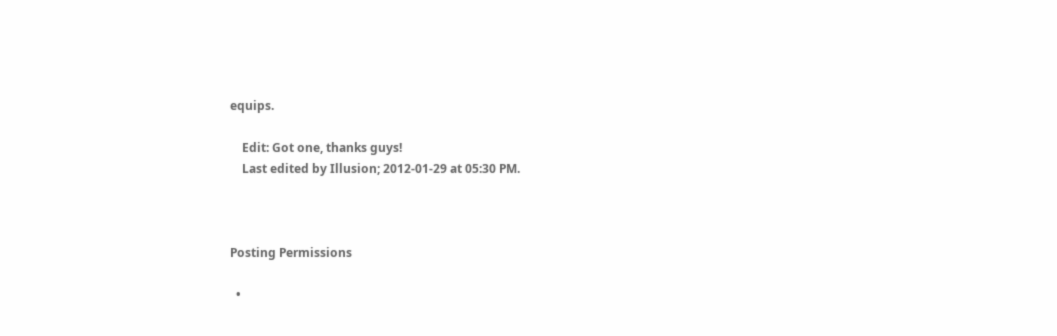equips.

    Edit: Got one, thanks guys!
    Last edited by Illusion; 2012-01-29 at 05:30 PM.



Posting Permissions

  •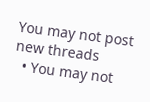You may not post new threads
  • You may not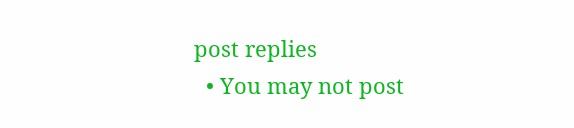post replies
  • You may not post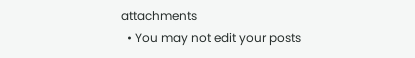attachments
  • You may not edit your posts